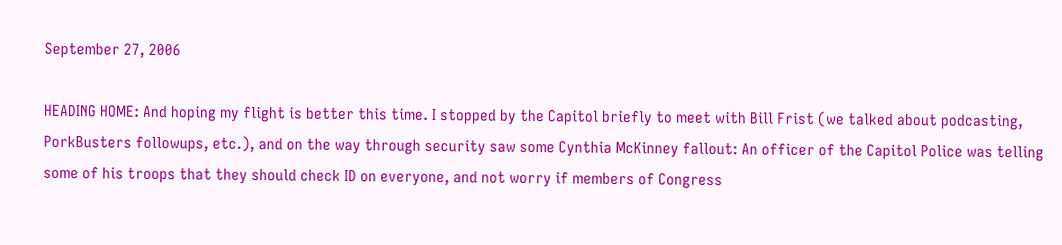September 27, 2006

HEADING HOME: And hoping my flight is better this time. I stopped by the Capitol briefly to meet with Bill Frist (we talked about podcasting, PorkBusters followups, etc.), and on the way through security saw some Cynthia McKinney fallout: An officer of the Capitol Police was telling some of his troops that they should check ID on everyone, and not worry if members of Congress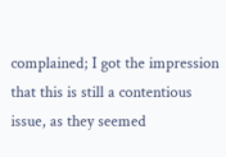complained; I got the impression that this is still a contentious issue, as they seemed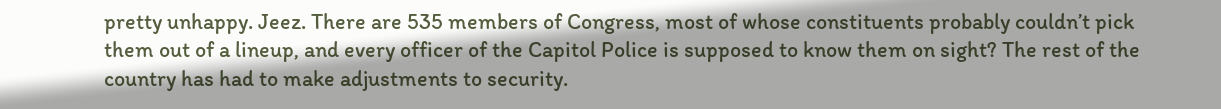pretty unhappy. Jeez. There are 535 members of Congress, most of whose constituents probably couldn’t pick them out of a lineup, and every officer of the Capitol Police is supposed to know them on sight? The rest of the country has had to make adjustments to security.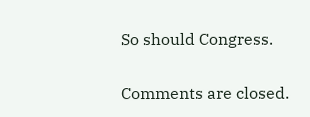So should Congress.

Comments are closed.